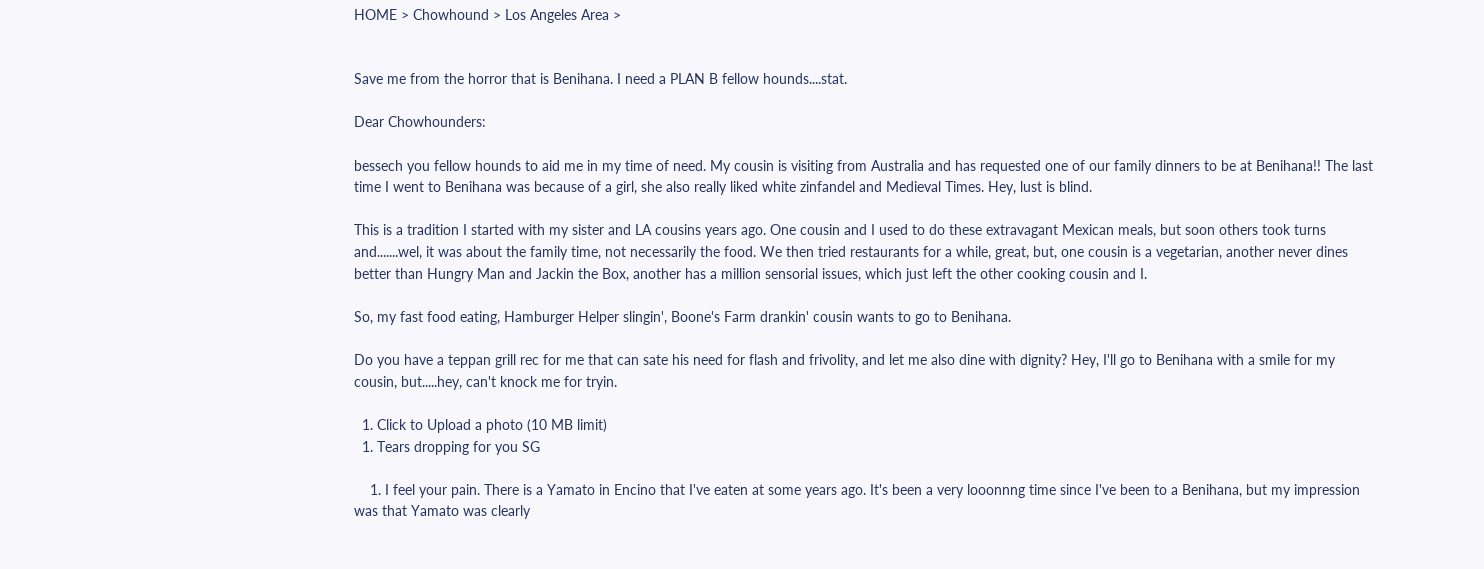HOME > Chowhound > Los Angeles Area >


Save me from the horror that is Benihana. I need a PLAN B fellow hounds....stat.

Dear Chowhounders:

bessech you fellow hounds to aid me in my time of need. My cousin is visiting from Australia and has requested one of our family dinners to be at Benihana!! The last time I went to Benihana was because of a girl, she also really liked white zinfandel and Medieval Times. Hey, lust is blind.

This is a tradition I started with my sister and LA cousins years ago. One cousin and I used to do these extravagant Mexican meals, but soon others took turns and.......wel, it was about the family time, not necessarily the food. We then tried restaurants for a while, great, but, one cousin is a vegetarian, another never dines better than Hungry Man and Jackin the Box, another has a million sensorial issues, which just left the other cooking cousin and I.

So, my fast food eating, Hamburger Helper slingin', Boone's Farm drankin' cousin wants to go to Benihana.

Do you have a teppan grill rec for me that can sate his need for flash and frivolity, and let me also dine with dignity? Hey, I'll go to Benihana with a smile for my cousin, but.....hey, can't knock me for tryin.

  1. Click to Upload a photo (10 MB limit)
  1. Tears dropping for you SG

    1. I feel your pain. There is a Yamato in Encino that I've eaten at some years ago. It's been a very looonnng time since I've been to a Benihana, but my impression was that Yamato was clearly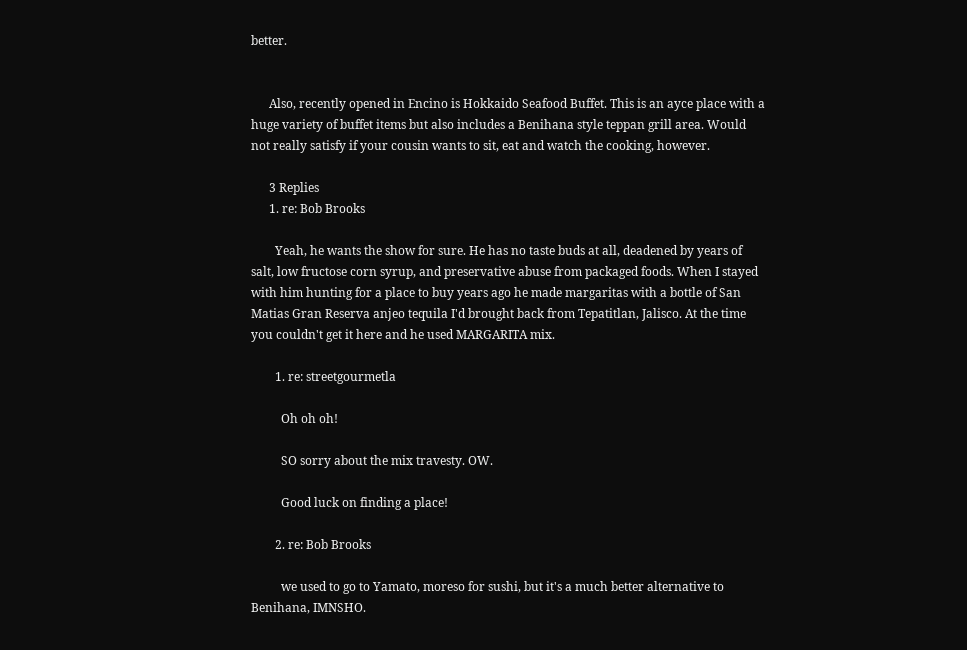better.


      Also, recently opened in Encino is Hokkaido Seafood Buffet. This is an ayce place with a huge variety of buffet items but also includes a Benihana style teppan grill area. Would not really satisfy if your cousin wants to sit, eat and watch the cooking, however.

      3 Replies
      1. re: Bob Brooks

        Yeah, he wants the show for sure. He has no taste buds at all, deadened by years of salt, low fructose corn syrup, and preservative abuse from packaged foods. When I stayed with him hunting for a place to buy years ago he made margaritas with a bottle of San Matias Gran Reserva anjeo tequila I'd brought back from Tepatitlan, Jalisco. At the time you couldn't get it here and he used MARGARITA mix.

        1. re: streetgourmetla

          Oh oh oh!

          SO sorry about the mix travesty. OW.

          Good luck on finding a place!

        2. re: Bob Brooks

          we used to go to Yamato, moreso for sushi, but it's a much better alternative to Benihana, IMNSHO.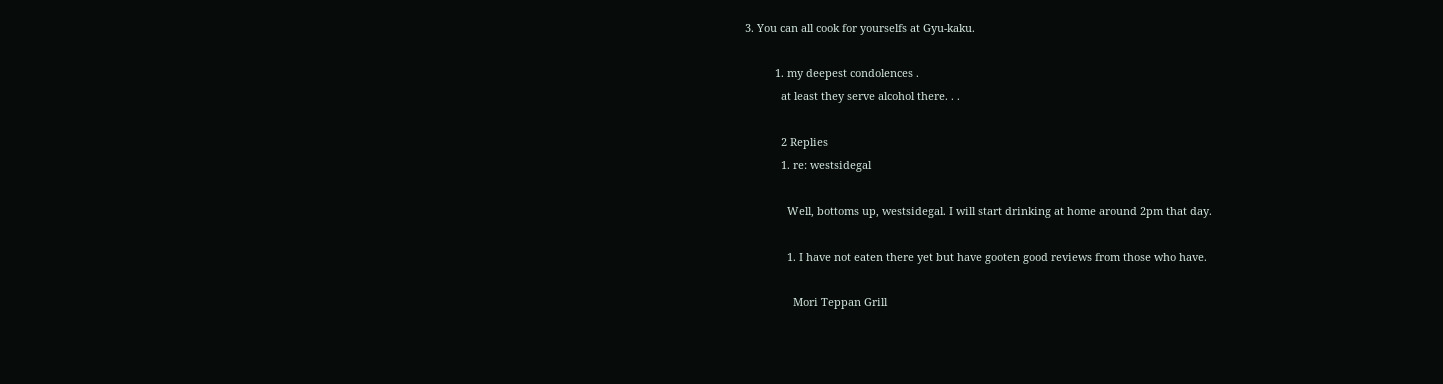3. You can all cook for yourselfs at Gyu-kaku.

          1. my deepest condolences .
            at least they serve alcohol there. . .

            2 Replies
            1. re: westsidegal

              Well, bottoms up, westsidegal. I will start drinking at home around 2pm that day.

              1. I have not eaten there yet but have gooten good reviews from those who have.

                Mori Teppan Grill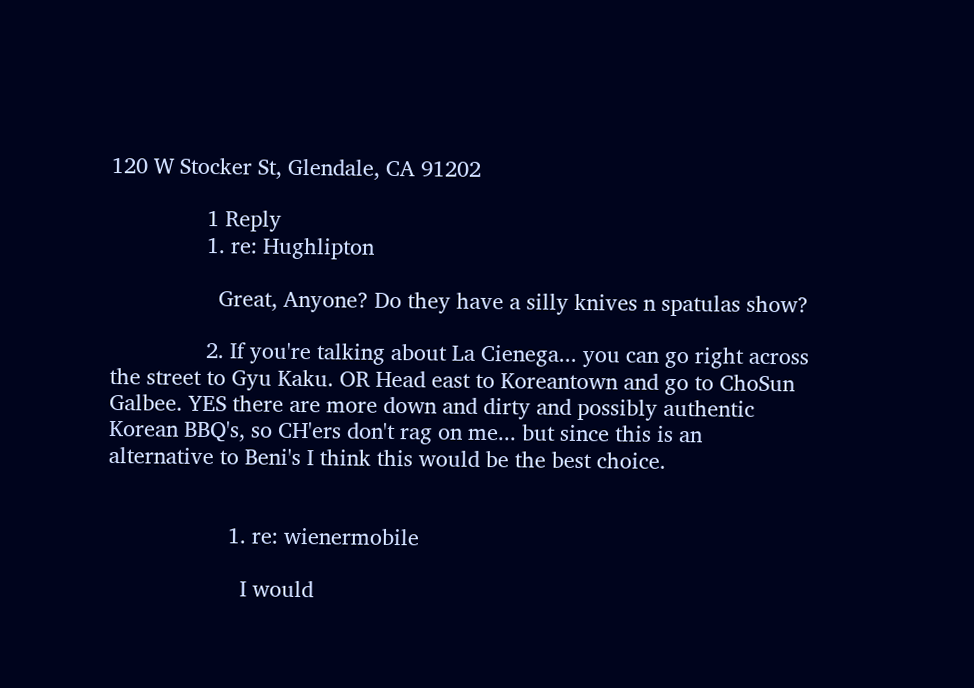120 W Stocker St, Glendale, CA 91202

                1 Reply
                1. re: Hughlipton

                  Great, Anyone? Do they have a silly knives n spatulas show?

                2. If you're talking about La Cienega... you can go right across the street to Gyu Kaku. OR Head east to Koreantown and go to ChoSun Galbee. YES there are more down and dirty and possibly authentic Korean BBQ's, so CH'ers don't rag on me... but since this is an alternative to Beni's I think this would be the best choice.


                    1. re: wienermobile

                      I would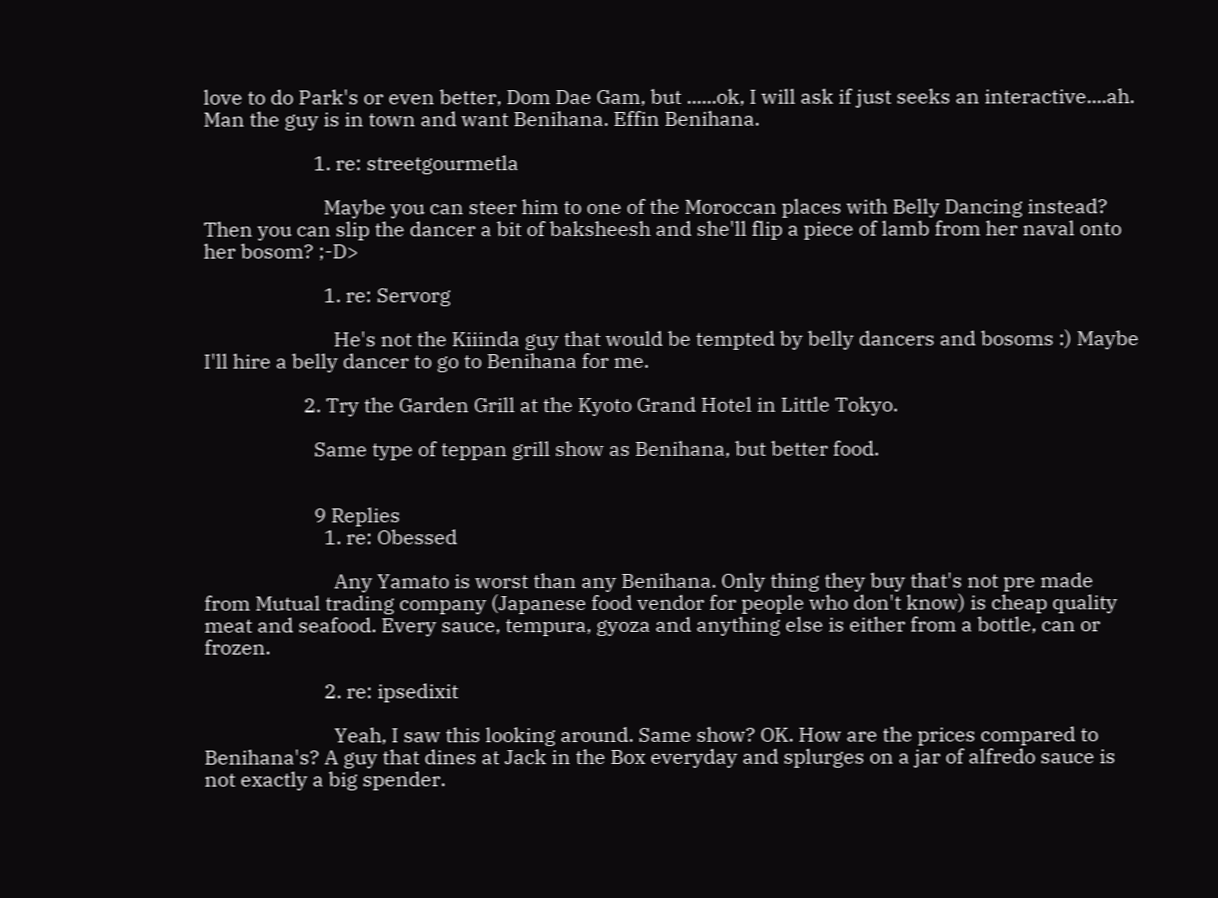love to do Park's or even better, Dom Dae Gam, but ......ok, I will ask if just seeks an interactive....ah. Man the guy is in town and want Benihana. Effin Benihana.

                      1. re: streetgourmetla

                        Maybe you can steer him to one of the Moroccan places with Belly Dancing instead? Then you can slip the dancer a bit of baksheesh and she'll flip a piece of lamb from her naval onto her bosom? ;-D>

                        1. re: Servorg

                          He's not the Kiiinda guy that would be tempted by belly dancers and bosoms :) Maybe I'll hire a belly dancer to go to Benihana for me.

                    2. Try the Garden Grill at the Kyoto Grand Hotel in Little Tokyo.

                      Same type of teppan grill show as Benihana, but better food.


                      9 Replies
                        1. re: Obessed

                          Any Yamato is worst than any Benihana. Only thing they buy that's not pre made from Mutual trading company (Japanese food vendor for people who don't know) is cheap quality meat and seafood. Every sauce, tempura, gyoza and anything else is either from a bottle, can or frozen.

                        2. re: ipsedixit

                          Yeah, I saw this looking around. Same show? OK. How are the prices compared to Benihana's? A guy that dines at Jack in the Box everyday and splurges on a jar of alfredo sauce is not exactly a big spender.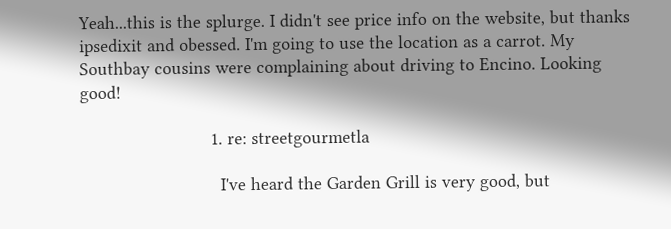Yeah...this is the splurge. I didn't see price info on the website, but thanks ipsedixit and obessed. I'm going to use the location as a carrot. My Southbay cousins were complaining about driving to Encino. Looking good!

                          1. re: streetgourmetla

                            I've heard the Garden Grill is very good, but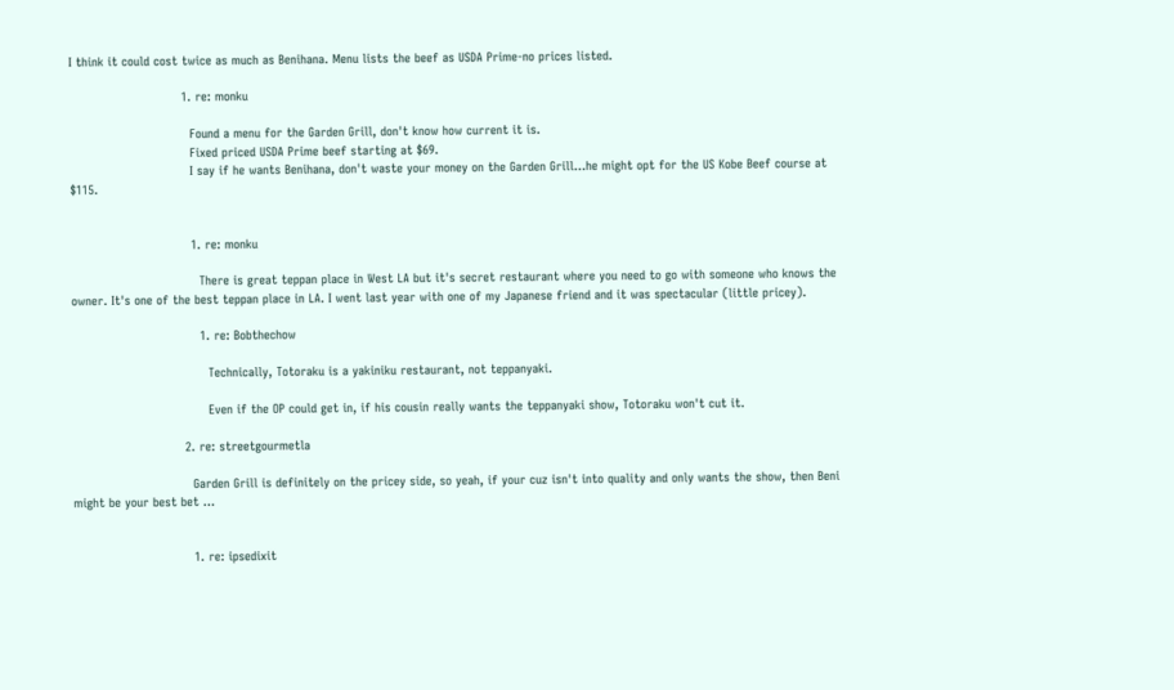I think it could cost twice as much as Benihana. Menu lists the beef as USDA Prime-no prices listed.

                            1. re: monku

                              Found a menu for the Garden Grill, don't know how current it is.
                              Fixed priced USDA Prime beef starting at $69.
                              I say if he wants Benihana, don't waste your money on the Garden Grill...he might opt for the US Kobe Beef course at $115.


                              1. re: monku

                                There is great teppan place in West LA but it's secret restaurant where you need to go with someone who knows the owner. It's one of the best teppan place in LA. I went last year with one of my Japanese friend and it was spectacular (little pricey).

                                1. re: Bobthechow

                                  Technically, Totoraku is a yakiniku restaurant, not teppanyaki.

                                  Even if the OP could get in, if his cousin really wants the teppanyaki show, Totoraku won't cut it.

                            2. re: streetgourmetla

                              Garden Grill is definitely on the pricey side, so yeah, if your cuz isn't into quality and only wants the show, then Beni might be your best bet ...


                              1. re: ipsedixit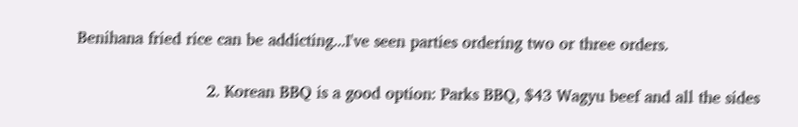Benihana fried rice can be addicting...I've seen parties ordering two or three orders.

                          2. Korean BBQ is a good option: Parks BBQ, $43 Wagyu beef and all the sides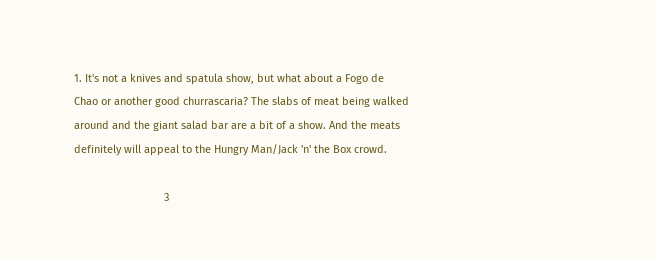1. It's not a knives and spatula show, but what about a Fogo de Chao or another good churrascaria? The slabs of meat being walked around and the giant salad bar are a bit of a show. And the meats definitely will appeal to the Hungry Man/Jack 'n' the Box crowd.

                              3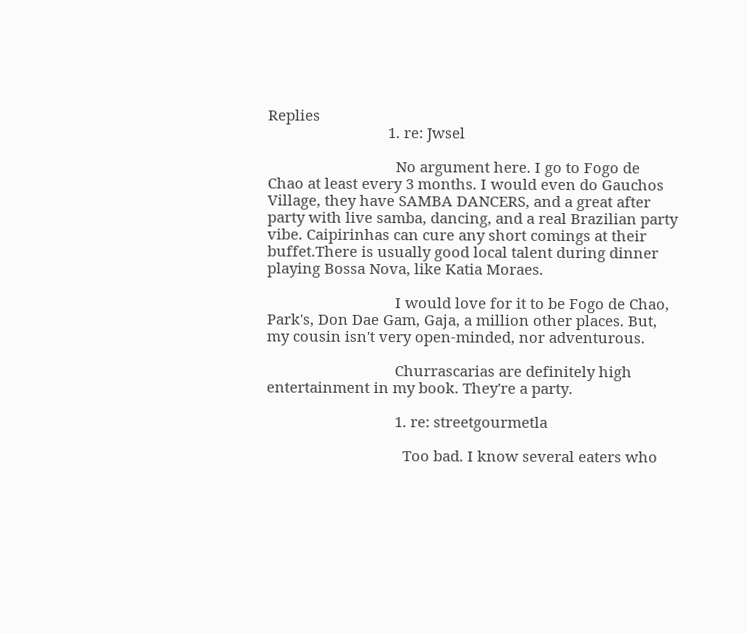Replies
                              1. re: Jwsel

                                No argument here. I go to Fogo de Chao at least every 3 months. I would even do Gauchos Village, they have SAMBA DANCERS, and a great after party with live samba, dancing, and a real Brazilian party vibe. Caipirinhas can cure any short comings at their buffet.There is usually good local talent during dinner playing Bossa Nova, like Katia Moraes.

                                I would love for it to be Fogo de Chao, Park's, Don Dae Gam, Gaja, a million other places. But, my cousin isn't very open-minded, nor adventurous.

                                Churrascarias are definitely high entertainment in my book. They're a party.

                                1. re: streetgourmetla

                                  Too bad. I know several eaters who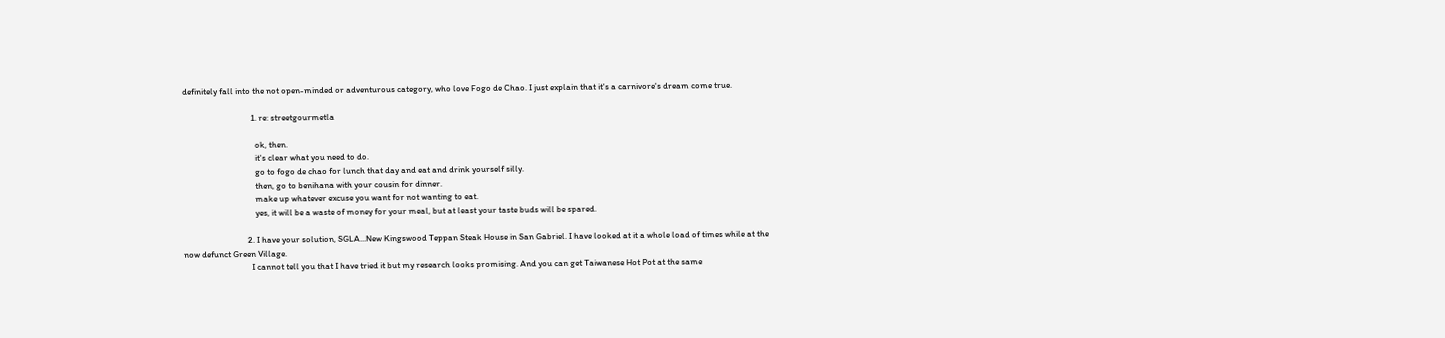definitely fall into the not open-minded or adventurous category, who love Fogo de Chao. I just explain that it's a carnivore's dream come true.

                                  1. re: streetgourmetla

                                    ok, then.
                                    it's clear what you need to do.
                                    go to fogo de chao for lunch that day and eat and drink yourself silly.
                                    then, go to benihana with your cousin for dinner.
                                    make up whatever excuse you want for not wanting to eat.
                                    yes, it will be a waste of money for your meal, but at least your taste buds will be spared.

                                2. I have your solution, SGLA...New Kingswood Teppan Steak House in San Gabriel. I have looked at it a whole load of times while at the now defunct Green Village.
                                  I cannot tell you that I have tried it but my research looks promising. And you can get Taiwanese Hot Pot at the same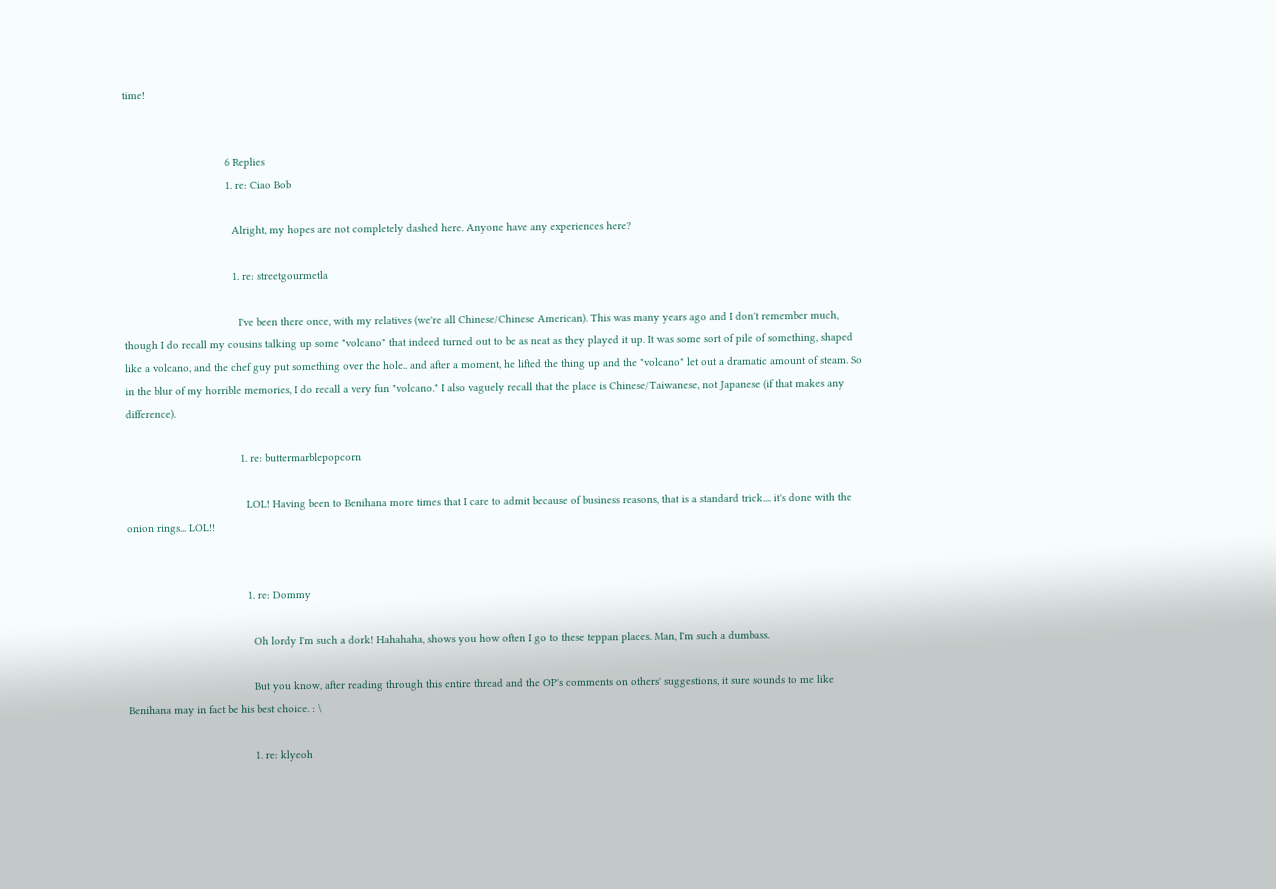time!


                                  6 Replies
                                  1. re: Ciao Bob

                                    Alright, my hopes are not completely dashed here. Anyone have any experiences here?

                                    1. re: streetgourmetla

                                      I've been there once, with my relatives (we're all Chinese/Chinese American). This was many years ago and I don't remember much, though I do recall my cousins talking up some "volcano" that indeed turned out to be as neat as they played it up. It was some sort of pile of something, shaped like a volcano, and the chef guy put something over the hole.. and after a moment, he lifted the thing up and the "volcano" let out a dramatic amount of steam. So in the blur of my horrible memories, I do recall a very fun "volcano." I also vaguely recall that the place is Chinese/Taiwanese, not Japanese (if that makes any difference).

                                      1. re: buttermarblepopcorn

                                        LOL! Having been to Benihana more times that I care to admit because of business reasons, that is a standard trick.... it's done with the onion rings... LOL!!


                                        1. re: Dommy

                                          Oh lordy I'm such a dork! Hahahaha, shows you how often I go to these teppan places. Man, I'm such a dumbass.

                                          But you know, after reading through this entire thread and the OP's comments on others' suggestions, it sure sounds to me like Benihana may in fact be his best choice. : \

                                          1. re: klyeoh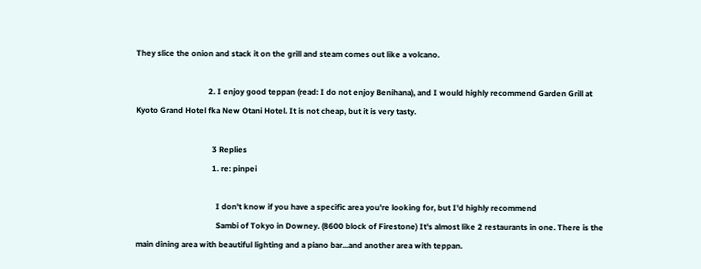They slice the onion and stack it on the grill and steam comes out like a volcano.

                                    2. I enjoy good teppan (read: I do not enjoy Benihana), and I would highly recommend Garden Grill at Kyoto Grand Hotel fka New Otani Hotel. It is not cheap, but it is very tasty.

                                      3 Replies
                                      1. re: pinpei

                                        I don't know if you have a specific area you're looking for, but I'd highly recommend
                                        Sambi of Tokyo in Downey. (8600 block of Firestone) It's almost like 2 restaurants in one. There is the main dining area with beautiful lighting and a piano bar...and another area with teppan.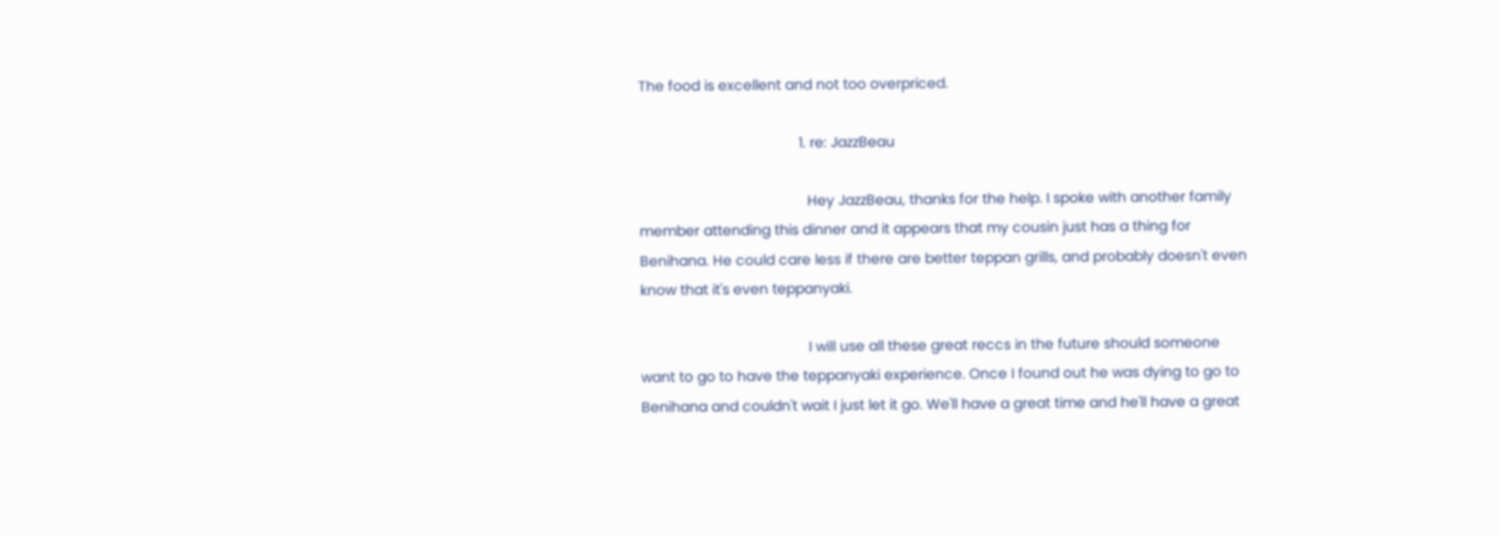The food is excellent and not too overpriced.

                                        1. re: JazzBeau

                                          Hey JazzBeau, thanks for the help. I spoke with another family member attending this dinner and it appears that my cousin just has a thing for Benihana. He could care less if there are better teppan grills, and probably doesn't even know that it's even teppanyaki.

                                          I will use all these great reccs in the future should someone want to go to have the teppanyaki experience. Once I found out he was dying to go to Benihana and couldn't wait I just let it go. We'll have a great time and he'll have a great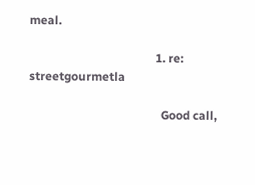meal.

                                          1. re: streetgourmetla

                                            Good call,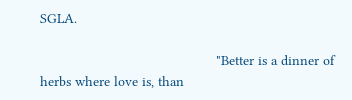SGLA.

                                            "Better is a dinner of herbs where love is, than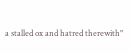a stalled ox and hatred therewith"